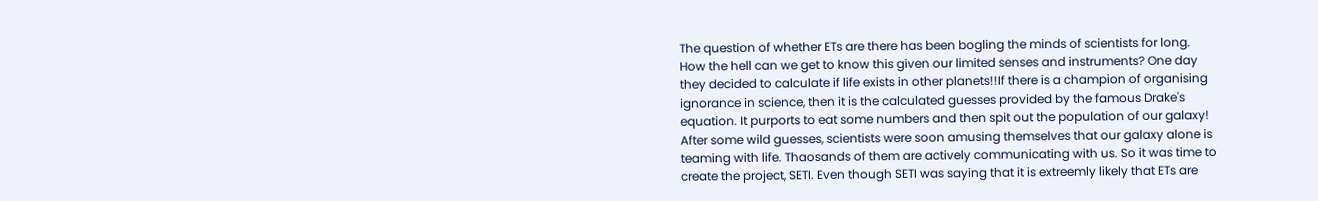The question of whether ETs are there has been bogling the minds of scientists for long. How the hell can we get to know this given our limited senses and instruments? One day they decided to calculate if life exists in other planets!!If there is a champion of organising ignorance in science, then it is the calculated guesses provided by the famous Drake's equation. It purports to eat some numbers and then spit out the population of our galaxy! After some wild guesses, scientists were soon amusing themselves that our galaxy alone is teaming with life. Thaosands of them are actively communicating with us. So it was time to create the project, SETI. Even though SETI was saying that it is extreemly likely that ETs are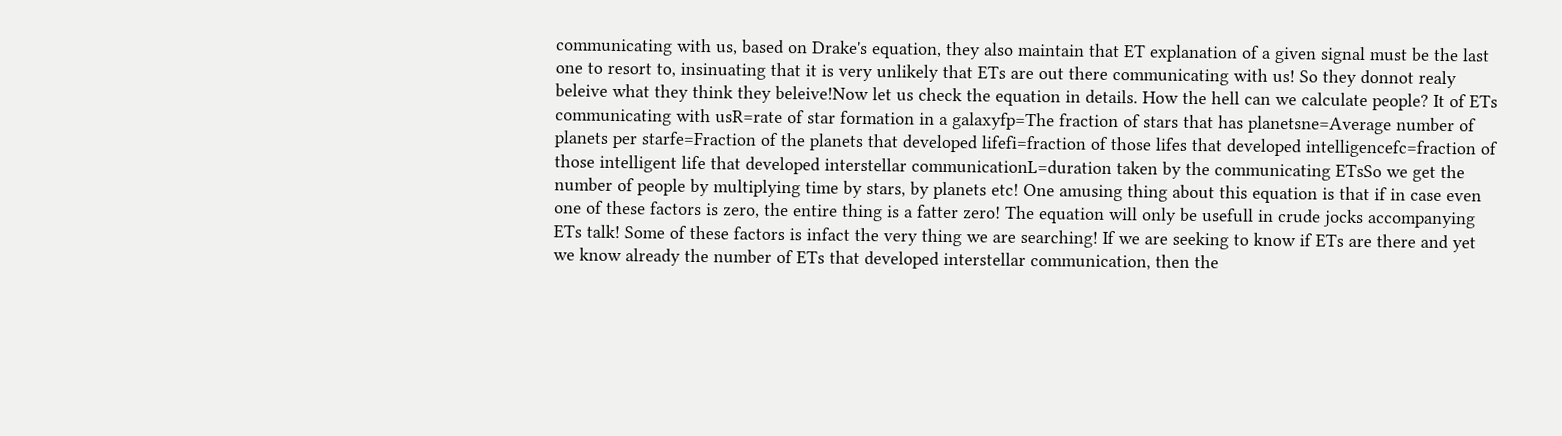communicating with us, based on Drake's equation, they also maintain that ET explanation of a given signal must be the last one to resort to, insinuating that it is very unlikely that ETs are out there communicating with us! So they donnot realy beleive what they think they beleive!Now let us check the equation in details. How the hell can we calculate people? It of ETs communicating with usR=rate of star formation in a galaxyfp=The fraction of stars that has planetsne=Average number of planets per starfe=Fraction of the planets that developed lifefi=fraction of those lifes that developed intelligencefc=fraction of those intelligent life that developed interstellar communicationL=duration taken by the communicating ETsSo we get the number of people by multiplying time by stars, by planets etc! One amusing thing about this equation is that if in case even one of these factors is zero, the entire thing is a fatter zero! The equation will only be usefull in crude jocks accompanying ETs talk! Some of these factors is infact the very thing we are searching! If we are seeking to know if ETs are there and yet we know already the number of ETs that developed interstellar communication, then the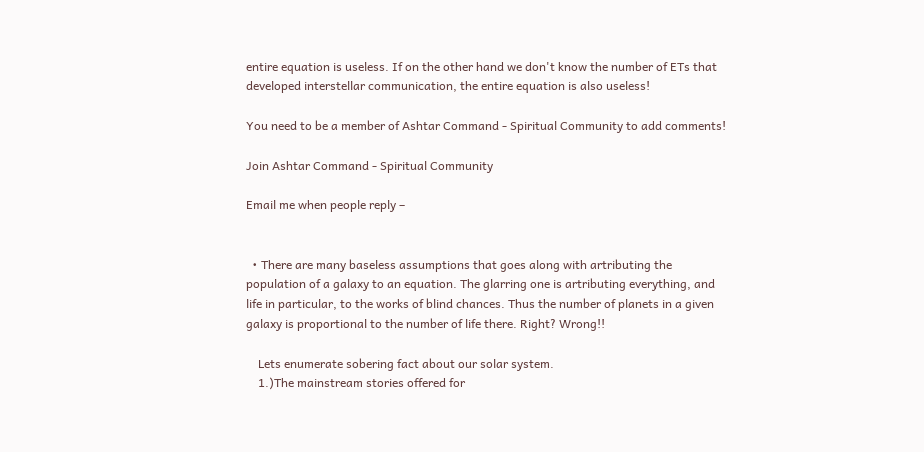entire equation is useless. If on the other hand we don't know the number of ETs that developed interstellar communication, the entire equation is also useless!

You need to be a member of Ashtar Command - Spiritual Community to add comments!

Join Ashtar Command - Spiritual Community

Email me when people reply –


  • There are many baseless assumptions that goes along with artributing the population of a galaxy to an equation. The glarring one is artributing everything, and life in particular, to the works of blind chances. Thus the number of planets in a given galaxy is proportional to the number of life there. Right? Wrong!!

    Lets enumerate sobering fact about our solar system.
    1.)The mainstream stories offered for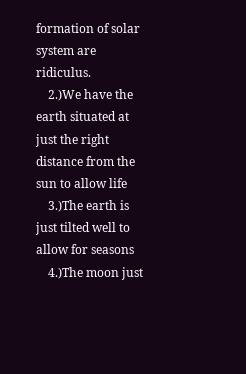formation of solar system are ridiculus.
    2.)We have the earth situated at just the right distance from the sun to allow life
    3.)The earth is just tilted well to allow for seasons
    4.)The moon just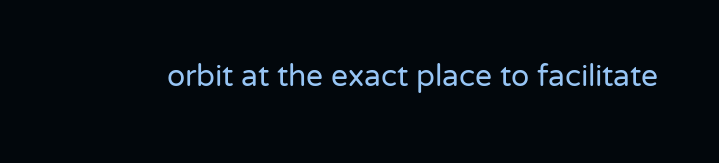orbit at the exact place to facilitate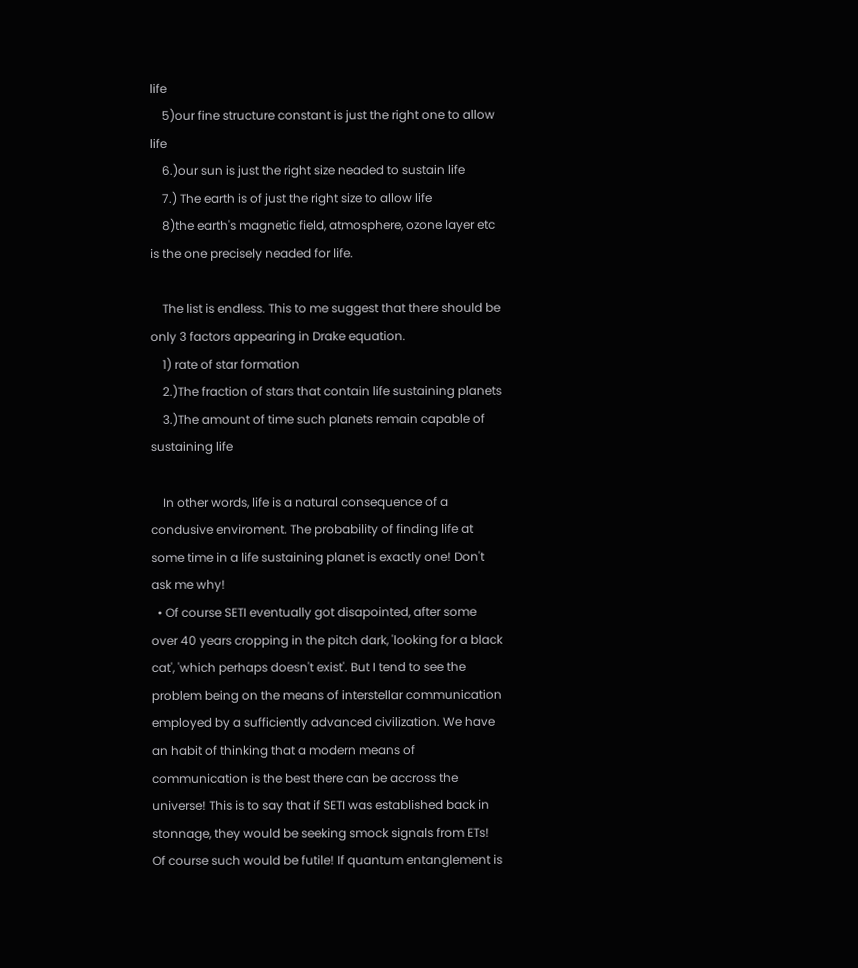life
    5)our fine structure constant is just the right one to allow life
    6.)our sun is just the right size neaded to sustain life
    7.) The earth is of just the right size to allow life
    8)the earth's magnetic field, atmosphere, ozone layer etc is the one precisely neaded for life.

    The list is endless. This to me suggest that there should be only 3 factors appearing in Drake equation.
    1) rate of star formation
    2.)The fraction of stars that contain life sustaining planets
    3.)The amount of time such planets remain capable of sustaining life

    In other words, life is a natural consequence of a condusive enviroment. The probability of finding life at some time in a life sustaining planet is exactly one! Don't ask me why!
  • Of course SETI eventually got disapointed, after some over 40 years cropping in the pitch dark, 'looking for a black cat', 'which perhaps doesn't exist'. But I tend to see the problem being on the means of interstellar communication employed by a sufficiently advanced civilization. We have an habit of thinking that a modern means of communication is the best there can be accross the universe! This is to say that if SETI was established back in stonnage, they would be seeking smock signals from ETs! Of course such would be futile! If quantum entanglement is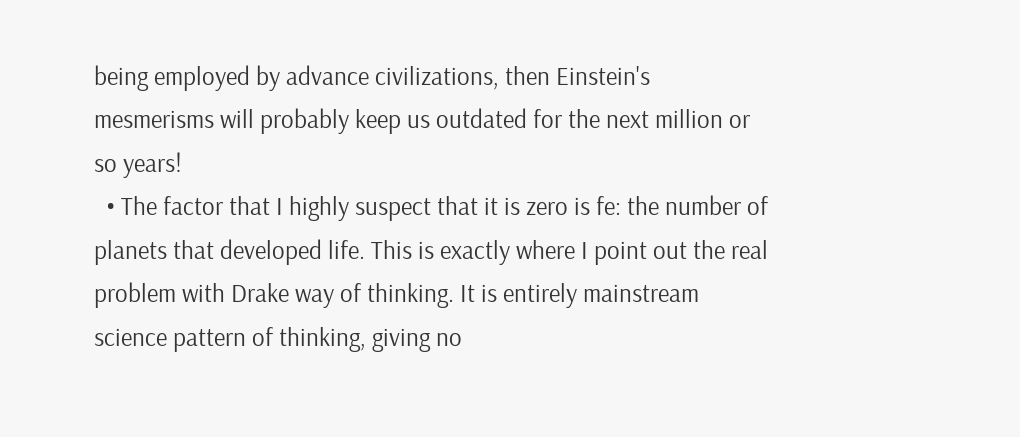being employed by advance civilizations, then Einstein's mesmerisms will probably keep us outdated for the next million or so years!
  • The factor that I highly suspect that it is zero is fe: the number of planets that developed life. This is exactly where I point out the real problem with Drake way of thinking. It is entirely mainstream science pattern of thinking, giving no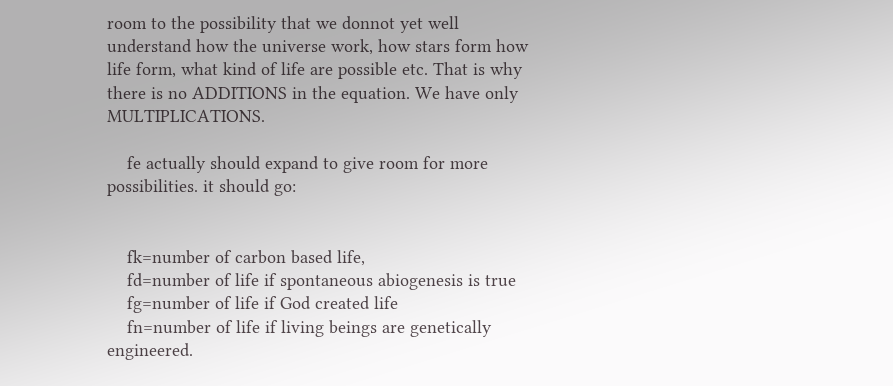room to the possibility that we donnot yet well understand how the universe work, how stars form how life form, what kind of life are possible etc. That is why there is no ADDITIONS in the equation. We have only MULTIPLICATIONS.

    fe actually should expand to give room for more possibilities. it should go:


    fk=number of carbon based life,
    fd=number of life if spontaneous abiogenesis is true
    fg=number of life if God created life
    fn=number of life if living beings are genetically engineered.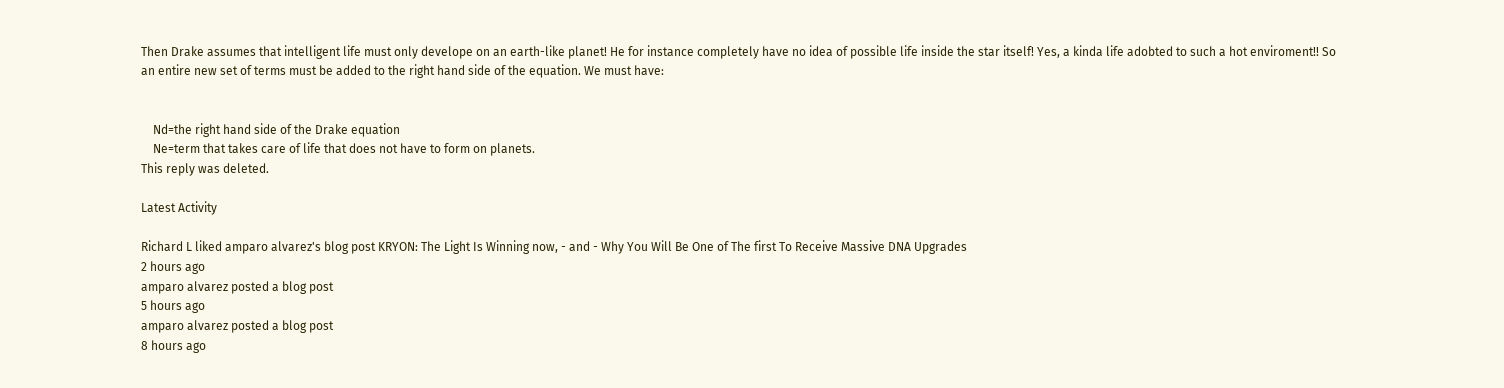Then Drake assumes that intelligent life must only develope on an earth-like planet! He for instance completely have no idea of possible life inside the star itself! Yes, a kinda life adobted to such a hot enviroment!! So an entire new set of terms must be added to the right hand side of the equation. We must have:


    Nd=the right hand side of the Drake equation
    Ne=term that takes care of life that does not have to form on planets.
This reply was deleted.

Latest Activity

Richard L liked amparo alvarez's blog post KRYON: The Light Is Winning now, - and - Why You Will Be One of The first To Receive Massive DNA Upgrades
2 hours ago
amparo alvarez posted a blog post
5 hours ago
amparo alvarez posted a blog post
8 hours ago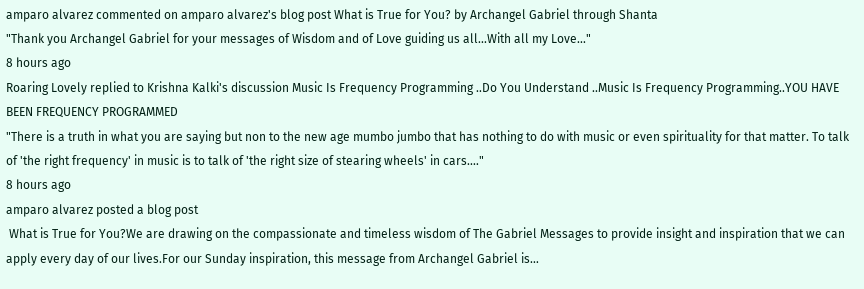amparo alvarez commented on amparo alvarez's blog post What is True for You? by Archangel Gabriel through Shanta
"Thank you Archangel Gabriel for your messages of Wisdom and of Love guiding us all...With all my Love..."
8 hours ago
Roaring Lovely replied to Krishna Kalki's discussion Music Is Frequency Programming ..Do You Understand ..Music Is Frequency Programming..YOU HAVE BEEN FREQUENCY PROGRAMMED
"There is a truth in what you are saying but non to the new age mumbo jumbo that has nothing to do with music or even spirituality for that matter. To talk of 'the right frequency' in music is to talk of 'the right size of stearing wheels' in cars.…"
8 hours ago
amparo alvarez posted a blog post
 What is True for You?We are drawing on the compassionate and timeless wisdom of The Gabriel Messages to provide insight and inspiration that we can apply every day of our lives.For our Sunday inspiration, this message from Archangel Gabriel is…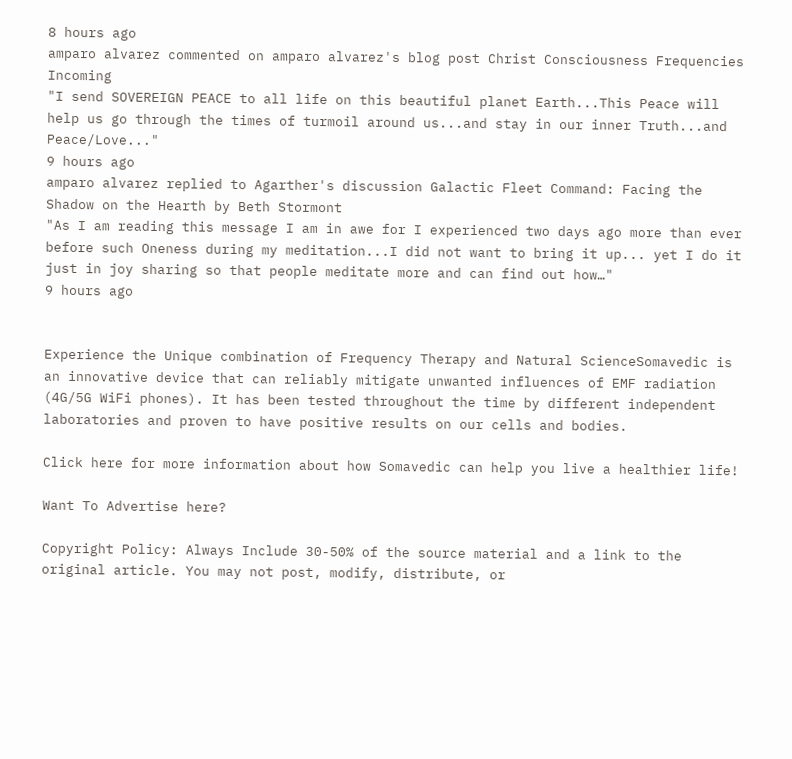8 hours ago
amparo alvarez commented on amparo alvarez's blog post Christ Consciousness Frequencies Incoming
"I send SOVEREIGN PEACE to all life on this beautiful planet Earth...This Peace will help us go through the times of turmoil around us...and stay in our inner Truth...and Peace/Love..."
9 hours ago
amparo alvarez replied to Agarther's discussion Galactic Fleet Command: Facing the Shadow on the Hearth by Beth Stormont
"As I am reading this message I am in awe for I experienced two days ago more than ever before such Oneness during my meditation...I did not want to bring it up... yet I do it just in joy sharing so that people meditate more and can find out how…"
9 hours ago


Experience the Unique combination of Frequency Therapy and Natural ScienceSomavedic is an innovative device that can reliably mitigate unwanted influences of EMF radiation (4G/5G WiFi phones). It has been tested throughout the time by different independent laboratories and proven to have positive results on our cells and bodies.

Click here for more information about how Somavedic can help you live a healthier life!

Want To Advertise here?

Copyright Policy: Always Include 30-50% of the source material and a link to the original article. You may not post, modify, distribute, or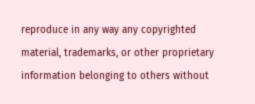reproduce in any way any copyrighted material, trademarks, or other proprietary information belonging to others without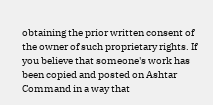obtaining the prior written consent of the owner of such proprietary rights. If you believe that someone's work has been copied and posted on Ashtar Command in a way that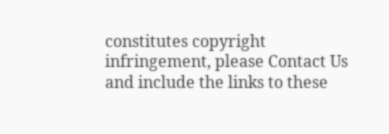constitutes copyright infringement, please Contact Us and include the links to these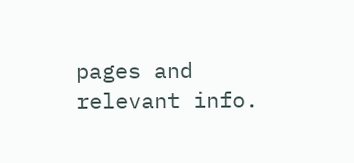pages and relevant info.